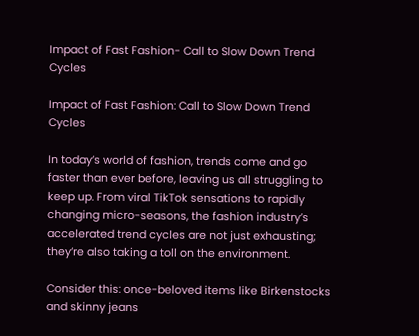Impact of Fast Fashion- Call to Slow Down Trend Cycles

Impact of Fast Fashion: Call to Slow Down Trend Cycles

In today’s world of fashion, trends come and go faster than ever before, leaving us all struggling to keep up. From viral TikTok sensations to rapidly changing micro-seasons, the fashion industry’s accelerated trend cycles are not just exhausting; they’re also taking a toll on the environment.

Consider this: once-beloved items like Birkenstocks and skinny jeans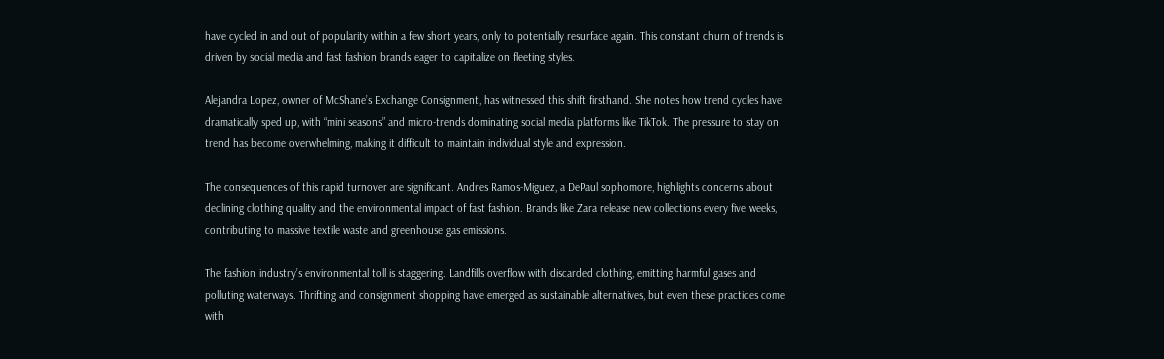have cycled in and out of popularity within a few short years, only to potentially resurface again. This constant churn of trends is driven by social media and fast fashion brands eager to capitalize on fleeting styles.

Alejandra Lopez, owner of McShane’s Exchange Consignment, has witnessed this shift firsthand. She notes how trend cycles have dramatically sped up, with “mini seasons” and micro-trends dominating social media platforms like TikTok. The pressure to stay on trend has become overwhelming, making it difficult to maintain individual style and expression.

The consequences of this rapid turnover are significant. Andres Ramos-Miguez, a DePaul sophomore, highlights concerns about declining clothing quality and the environmental impact of fast fashion. Brands like Zara release new collections every five weeks, contributing to massive textile waste and greenhouse gas emissions.

The fashion industry’s environmental toll is staggering. Landfills overflow with discarded clothing, emitting harmful gases and polluting waterways. Thrifting and consignment shopping have emerged as sustainable alternatives, but even these practices come with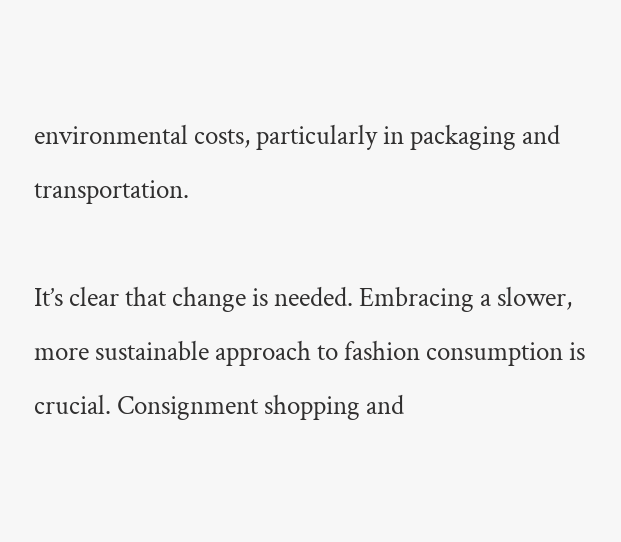environmental costs, particularly in packaging and transportation.

It’s clear that change is needed. Embracing a slower, more sustainable approach to fashion consumption is crucial. Consignment shopping and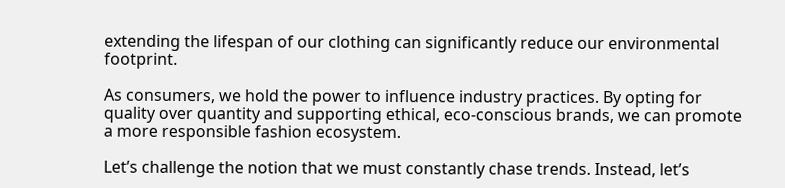extending the lifespan of our clothing can significantly reduce our environmental footprint.

As consumers, we hold the power to influence industry practices. By opting for quality over quantity and supporting ethical, eco-conscious brands, we can promote a more responsible fashion ecosystem.

Let’s challenge the notion that we must constantly chase trends. Instead, let’s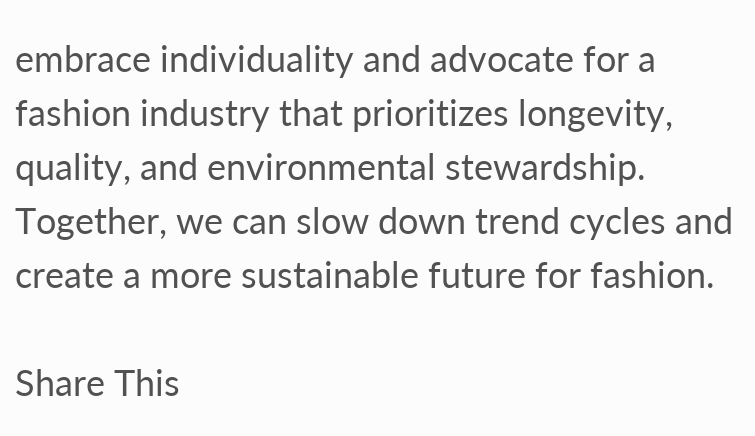embrace individuality and advocate for a fashion industry that prioritizes longevity, quality, and environmental stewardship. Together, we can slow down trend cycles and create a more sustainable future for fashion.

Share This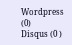Wordpress (0)
Disqus (0 )